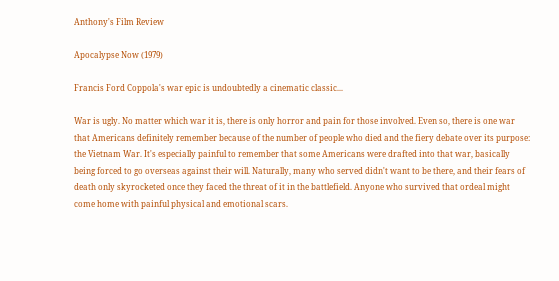Anthony's Film Review

Apocalypse Now (1979)

Francis Ford Coppola's war epic is undoubtedly a cinematic classic...

War is ugly. No matter which war it is, there is only horror and pain for those involved. Even so, there is one war that Americans definitely remember because of the number of people who died and the fiery debate over its purpose: the Vietnam War. It's especially painful to remember that some Americans were drafted into that war, basically being forced to go overseas against their will. Naturally, many who served didn't want to be there, and their fears of death only skyrocketed once they faced the threat of it in the battlefield. Anyone who survived that ordeal might come home with painful physical and emotional scars.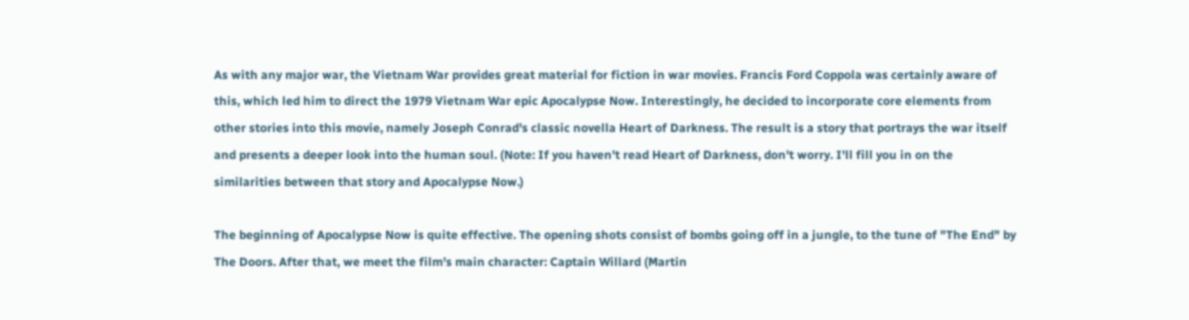As with any major war, the Vietnam War provides great material for fiction in war movies. Francis Ford Coppola was certainly aware of this, which led him to direct the 1979 Vietnam War epic Apocalypse Now. Interestingly, he decided to incorporate core elements from other stories into this movie, namely Joseph Conrad's classic novella Heart of Darkness. The result is a story that portrays the war itself and presents a deeper look into the human soul. (Note: If you haven't read Heart of Darkness, don't worry. I'll fill you in on the similarities between that story and Apocalypse Now.)

The beginning of Apocalypse Now is quite effective. The opening shots consist of bombs going off in a jungle, to the tune of "The End" by The Doors. After that, we meet the film's main character: Captain Willard (Martin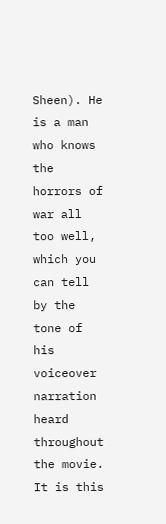Sheen). He is a man who knows the horrors of war all too well, which you can tell by the tone of his voiceover narration heard throughout the movie. It is this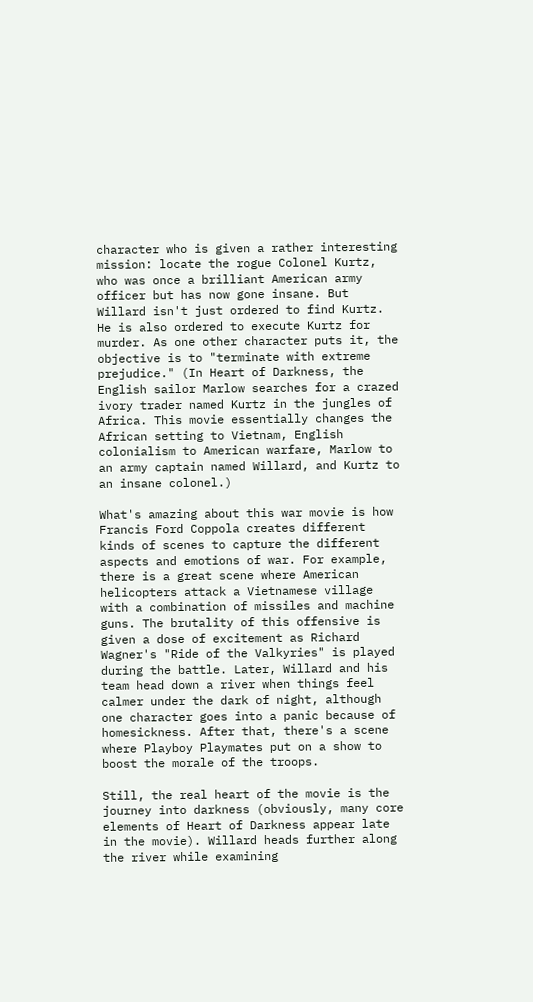character who is given a rather interesting mission: locate the rogue Colonel Kurtz, who was once a brilliant American army officer but has now gone insane. But Willard isn't just ordered to find Kurtz. He is also ordered to execute Kurtz for murder. As one other character puts it, the objective is to "terminate with extreme prejudice." (In Heart of Darkness, the English sailor Marlow searches for a crazed ivory trader named Kurtz in the jungles of Africa. This movie essentially changes the African setting to Vietnam, English colonialism to American warfare, Marlow to an army captain named Willard, and Kurtz to an insane colonel.)

What's amazing about this war movie is how Francis Ford Coppola creates different kinds of scenes to capture the different aspects and emotions of war. For example, there is a great scene where American helicopters attack a Vietnamese village with a combination of missiles and machine guns. The brutality of this offensive is given a dose of excitement as Richard Wagner's "Ride of the Valkyries" is played during the battle. Later, Willard and his team head down a river when things feel calmer under the dark of night, although one character goes into a panic because of homesickness. After that, there's a scene where Playboy Playmates put on a show to boost the morale of the troops.

Still, the real heart of the movie is the journey into darkness (obviously, many core elements of Heart of Darkness appear late in the movie). Willard heads further along the river while examining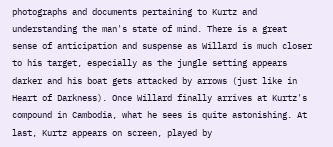photographs and documents pertaining to Kurtz and understanding the man's state of mind. There is a great sense of anticipation and suspense as Willard is much closer to his target, especially as the jungle setting appears darker and his boat gets attacked by arrows (just like in Heart of Darkness). Once Willard finally arrives at Kurtz's compound in Cambodia, what he sees is quite astonishing. At last, Kurtz appears on screen, played by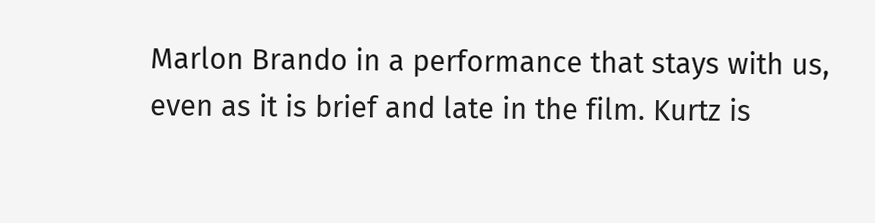Marlon Brando in a performance that stays with us, even as it is brief and late in the film. Kurtz is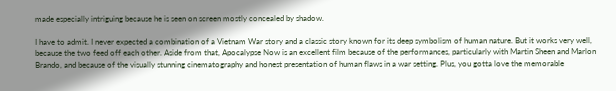made especially intriguing because he is seen on screen mostly concealed by shadow.

I have to admit. I never expected a combination of a Vietnam War story and a classic story known for its deep symbolism of human nature. But it works very well, because the two feed off each other. Aside from that, Apocalypse Now is an excellent film because of the performances, particularly with Martin Sheen and Marlon Brando, and because of the visually stunning cinematography and honest presentation of human flaws in a war setting. Plus, you gotta love the memorable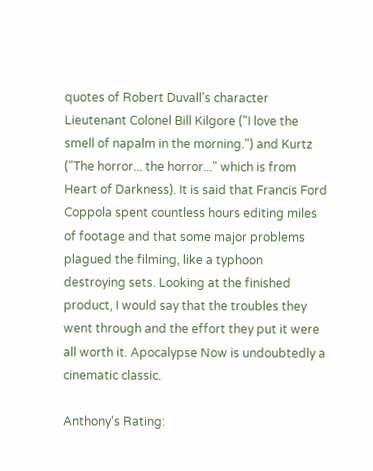quotes of Robert Duvall's character Lieutenant Colonel Bill Kilgore ("I love the smell of napalm in the morning.") and Kurtz ("The horror... the horror..." which is from Heart of Darkness). It is said that Francis Ford Coppola spent countless hours editing miles of footage and that some major problems plagued the filming, like a typhoon destroying sets. Looking at the finished product, I would say that the troubles they went through and the effort they put it were all worth it. Apocalypse Now is undoubtedly a cinematic classic.

Anthony's Rating: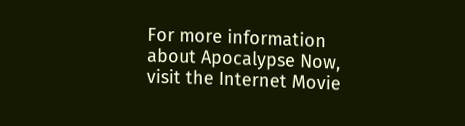For more information about Apocalypse Now, visit the Internet Movie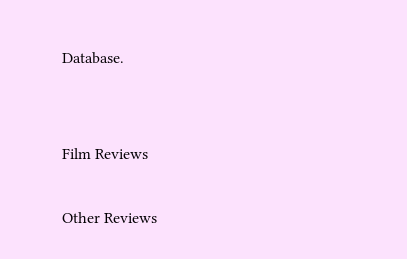Database.


Film Reviews

Other Reviews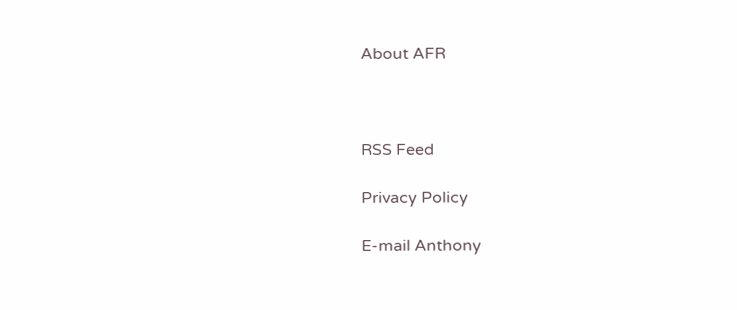About AFR



RSS Feed

Privacy Policy

E-mail Anthony